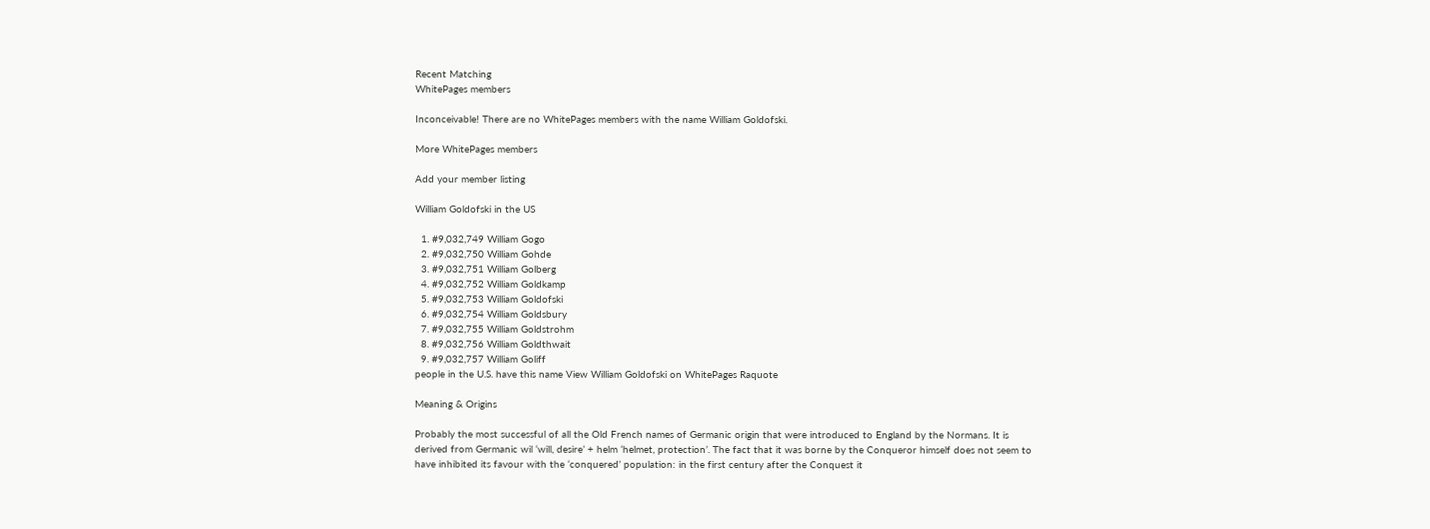Recent Matching
WhitePages members

Inconceivable! There are no WhitePages members with the name William Goldofski.

More WhitePages members

Add your member listing

William Goldofski in the US

  1. #9,032,749 William Gogo
  2. #9,032,750 William Gohde
  3. #9,032,751 William Golberg
  4. #9,032,752 William Goldkamp
  5. #9,032,753 William Goldofski
  6. #9,032,754 William Goldsbury
  7. #9,032,755 William Goldstrohm
  8. #9,032,756 William Goldthwait
  9. #9,032,757 William Goliff
people in the U.S. have this name View William Goldofski on WhitePages Raquote

Meaning & Origins

Probably the most successful of all the Old French names of Germanic origin that were introduced to England by the Normans. It is derived from Germanic wil ‘will, desire’ + helm ‘helmet, protection’. The fact that it was borne by the Conqueror himself does not seem to have inhibited its favour with the ‘conquered’ population: in the first century after the Conquest it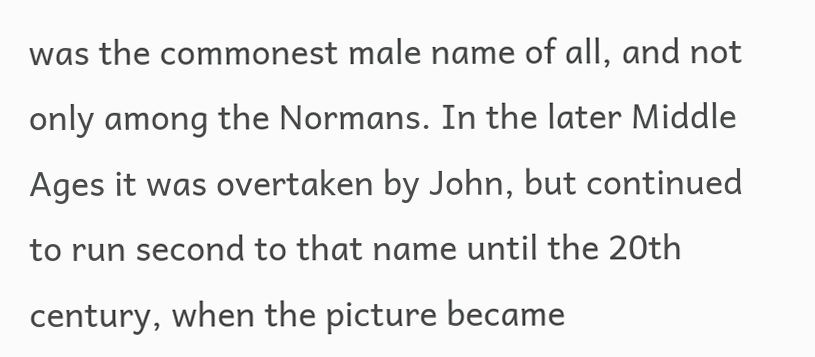was the commonest male name of all, and not only among the Normans. In the later Middle Ages it was overtaken by John, but continued to run second to that name until the 20th century, when the picture became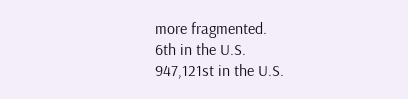more fragmented.
6th in the U.S.
947,121st in the U.S.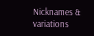Nicknames & variations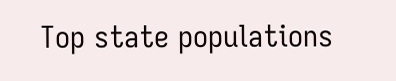Top state populations